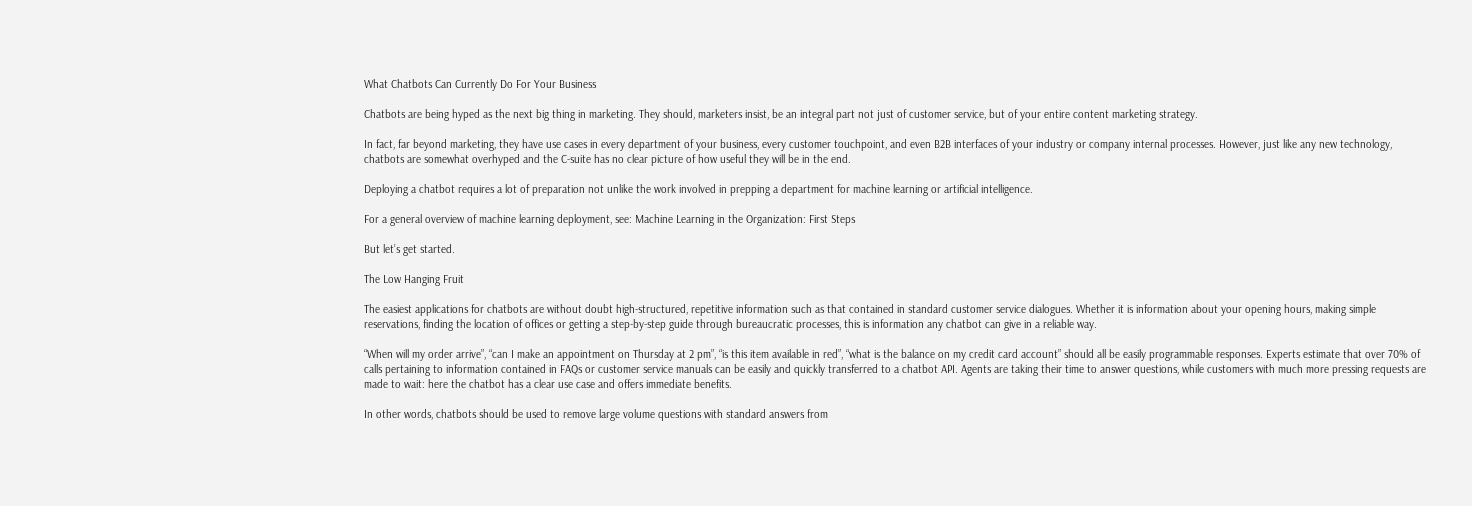What Chatbots Can Currently Do For Your Business

Chatbots are being hyped as the next big thing in marketing. They should, marketers insist, be an integral part not just of customer service, but of your entire content marketing strategy.

In fact, far beyond marketing, they have use cases in every department of your business, every customer touchpoint, and even B2B interfaces of your industry or company internal processes. However, just like any new technology, chatbots are somewhat overhyped and the C-suite has no clear picture of how useful they will be in the end.

Deploying a chatbot requires a lot of preparation not unlike the work involved in prepping a department for machine learning or artificial intelligence.

For a general overview of machine learning deployment, see: Machine Learning in the Organization: First Steps

But let’s get started.

The Low Hanging Fruit

The easiest applications for chatbots are without doubt high-structured, repetitive information such as that contained in standard customer service dialogues. Whether it is information about your opening hours, making simple reservations, finding the location of offices or getting a step-by-step guide through bureaucratic processes, this is information any chatbot can give in a reliable way.

“When will my order arrive”, “can I make an appointment on Thursday at 2 pm”, “is this item available in red”, “what is the balance on my credit card account” should all be easily programmable responses. Experts estimate that over 70% of calls pertaining to information contained in FAQs or customer service manuals can be easily and quickly transferred to a chatbot API. Agents are taking their time to answer questions, while customers with much more pressing requests are made to wait: here the chatbot has a clear use case and offers immediate benefits.

In other words, chatbots should be used to remove large volume questions with standard answers from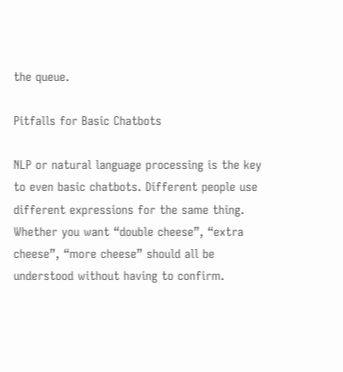the queue.

Pitfalls for Basic Chatbots

NLP or natural language processing is the key to even basic chatbots. Different people use different expressions for the same thing. Whether you want “double cheese”, “extra cheese”, “more cheese” should all be understood without having to confirm.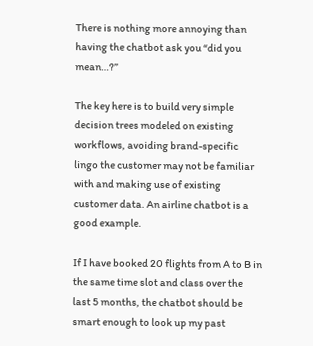There is nothing more annoying than having the chatbot ask you “did you mean…?”

The key here is to build very simple decision trees modeled on existing workflows, avoiding brand-specific lingo the customer may not be familiar with and making use of existing customer data. An airline chatbot is a good example.

If I have booked 20 flights from A to B in the same time slot and class over the last 5 months, the chatbot should be smart enough to look up my past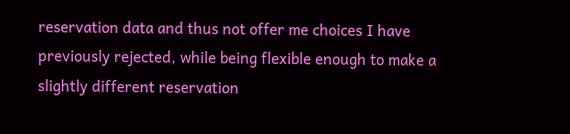reservation data and thus not offer me choices I have previously rejected, while being flexible enough to make a slightly different reservation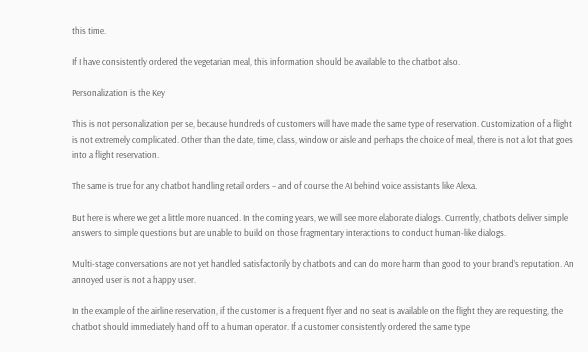this time.

If I have consistently ordered the vegetarian meal, this information should be available to the chatbot also.

Personalization is the Key

This is not personalization per se, because hundreds of customers will have made the same type of reservation. Customization of a flight is not extremely complicated. Other than the date, time, class, window or aisle and perhaps the choice of meal, there is not a lot that goes into a flight reservation.

The same is true for any chatbot handling retail orders – and of course the AI behind voice assistants like Alexa.

But here is where we get a little more nuanced. In the coming years, we will see more elaborate dialogs. Currently, chatbots deliver simple answers to simple questions but are unable to build on those fragmentary interactions to conduct human-like dialogs.

Multi-stage conversations are not yet handled satisfactorily by chatbots and can do more harm than good to your brand’s reputation. An annoyed user is not a happy user.

In the example of the airline reservation, if the customer is a frequent flyer and no seat is available on the flight they are requesting, the chatbot should immediately hand off to a human operator. If a customer consistently ordered the same type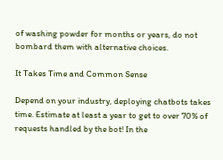of washing powder for months or years, do not bombard them with alternative choices.

It Takes Time and Common Sense

Depend on your industry, deploying chatbots takes time. Estimate at least a year to get to over 70% of requests handled by the bot! In the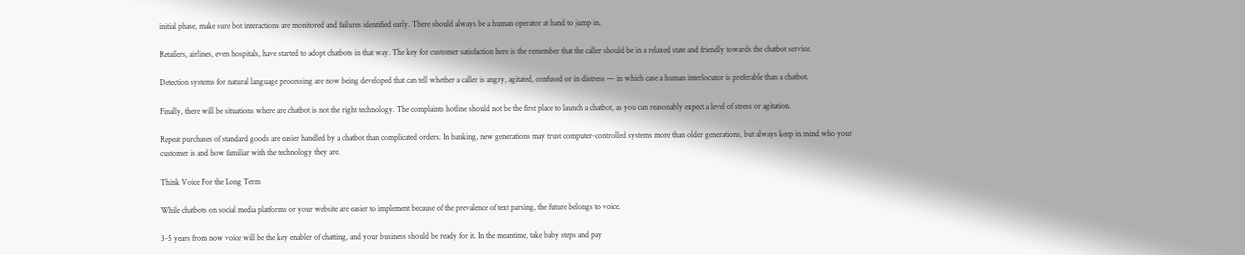initial phase, make sure bot interactions are monitored and failures identified early. There should always be a human operator at hand to jump in.

Retailers, airlines, even hospitals, have started to adopt chatbots in that way. The key for customer satisfaction here is the remember that the caller should be in a relaxed state and friendly towards the chatbot service.

Detection systems for natural language processing are now being developed that can tell whether a caller is angry, agitated, confused or in distress — in which case a human interlocutor is preferable than a chatbot.

Finally, there will be situations where are chatbot is not the right technology. The complaints hotline should not be the first place to launch a chatbot, as you can reasonably expect a level of stress or agitation.

Repeat purchases of standard goods are easier handled by a chatbot than complicated orders. In banking, new generations may trust computer-controlled systems more than older generations, but always keep in mind who your customer is and how familiar with the technology they are.

Think Voice For the Long Term

While chatbots on social media platforms or your website are easier to implement because of the prevalence of text parsing, the future belongs to voice.

3-5 years from now voice will be the key enabler of chatting, and your business should be ready for it. In the meantime, take baby steps and pay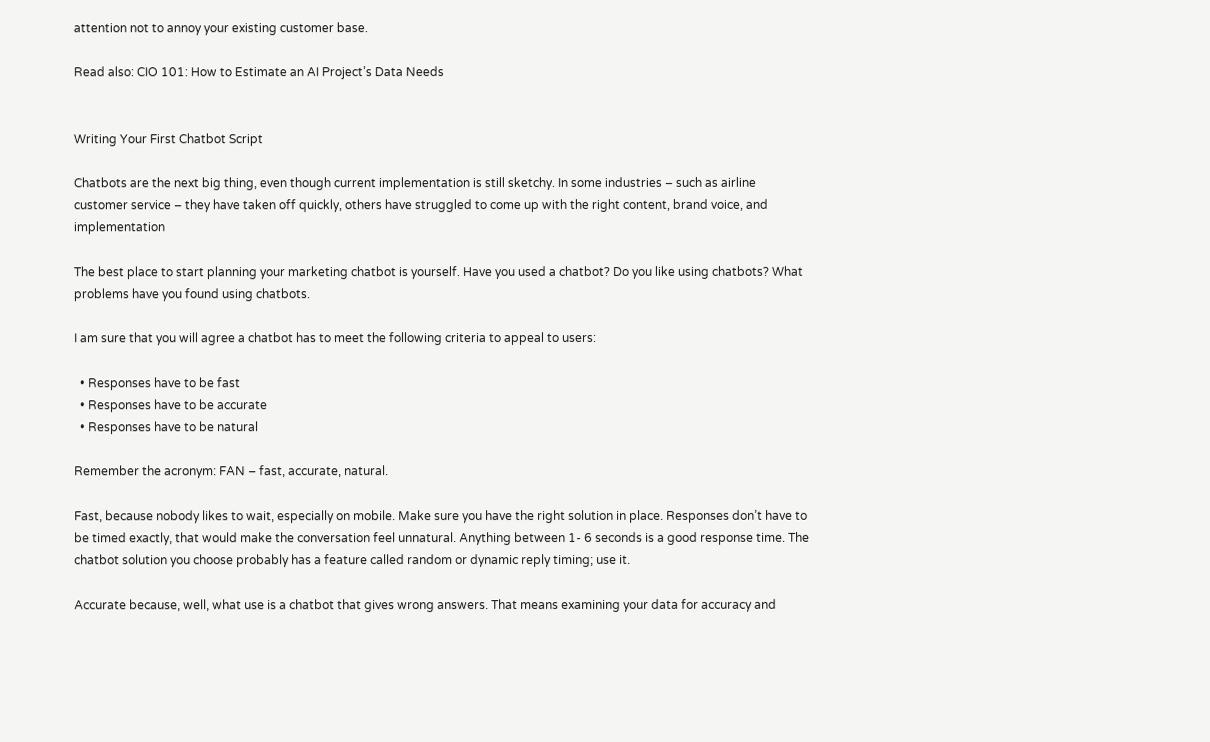attention not to annoy your existing customer base.

Read also: CIO 101: How to Estimate an AI Project’s Data Needs


Writing Your First Chatbot Script

Chatbots are the next big thing, even though current implementation is still sketchy. In some industries – such as airline customer service – they have taken off quickly, others have struggled to come up with the right content, brand voice, and implementation

The best place to start planning your marketing chatbot is yourself. Have you used a chatbot? Do you like using chatbots? What problems have you found using chatbots.

I am sure that you will agree a chatbot has to meet the following criteria to appeal to users:

  • Responses have to be fast
  • Responses have to be accurate
  • Responses have to be natural

Remember the acronym: FAN – fast, accurate, natural.

Fast, because nobody likes to wait, especially on mobile. Make sure you have the right solution in place. Responses don’t have to be timed exactly, that would make the conversation feel unnatural. Anything between 1- 6 seconds is a good response time. The chatbot solution you choose probably has a feature called random or dynamic reply timing; use it.

Accurate because, well, what use is a chatbot that gives wrong answers. That means examining your data for accuracy and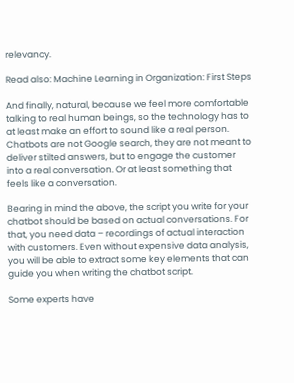relevancy.

Read also: Machine Learning in Organization: First Steps

And finally, natural, because we feel more comfortable talking to real human beings, so the technology has to at least make an effort to sound like a real person. Chatbots are not Google search, they are not meant to deliver stilted answers, but to engage the customer into a real conversation. Or at least something that feels like a conversation.

Bearing in mind the above, the script you write for your chatbot should be based on actual conversations. For that, you need data – recordings of actual interaction with customers. Even without expensive data analysis, you will be able to extract some key elements that can guide you when writing the chatbot script.

Some experts have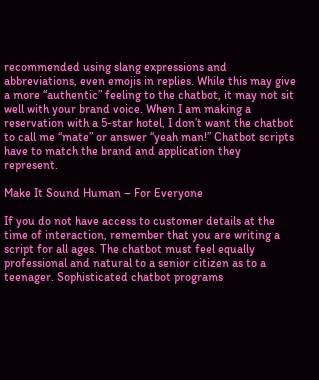recommended using slang expressions and abbreviations, even emojis in replies. While this may give a more “authentic” feeling to the chatbot, it may not sit well with your brand voice. When I am making a reservation with a 5-star hotel, I don’t want the chatbot to call me “mate” or answer “yeah man!” Chatbot scripts have to match the brand and application they represent.

Make It Sound Human – For Everyone

If you do not have access to customer details at the time of interaction, remember that you are writing a script for all ages. The chatbot must feel equally professional and natural to a senior citizen as to a teenager. Sophisticated chatbot programs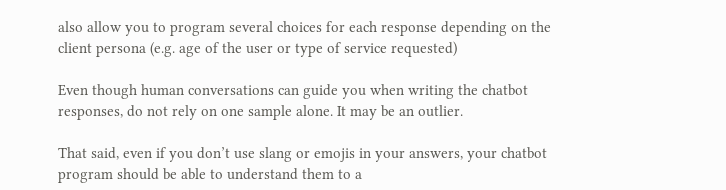also allow you to program several choices for each response depending on the client persona (e.g. age of the user or type of service requested)

Even though human conversations can guide you when writing the chatbot responses, do not rely on one sample alone. It may be an outlier.

That said, even if you don’t use slang or emojis in your answers, your chatbot program should be able to understand them to a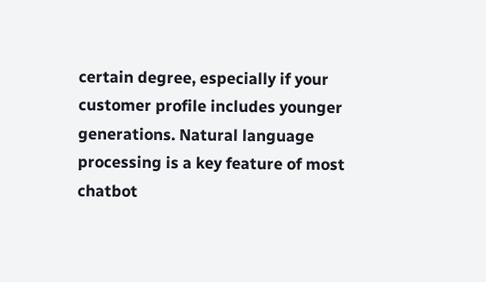certain degree, especially if your customer profile includes younger generations. Natural language processing is a key feature of most chatbot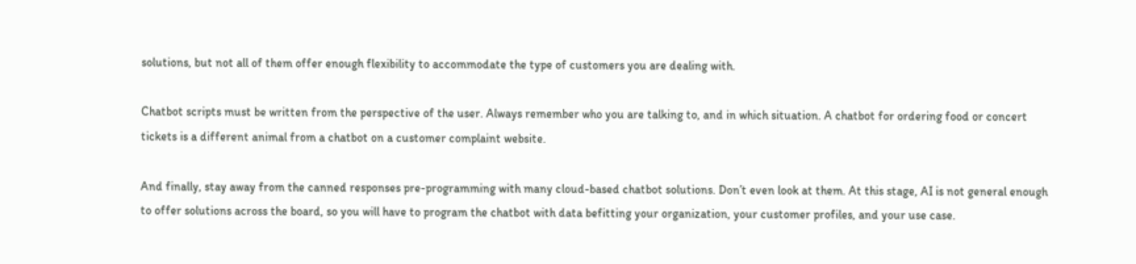solutions, but not all of them offer enough flexibility to accommodate the type of customers you are dealing with.

Chatbot scripts must be written from the perspective of the user. Always remember who you are talking to, and in which situation. A chatbot for ordering food or concert tickets is a different animal from a chatbot on a customer complaint website.

And finally, stay away from the canned responses pre-programming with many cloud-based chatbot solutions. Don’t even look at them. At this stage, AI is not general enough to offer solutions across the board, so you will have to program the chatbot with data befitting your organization, your customer profiles, and your use case.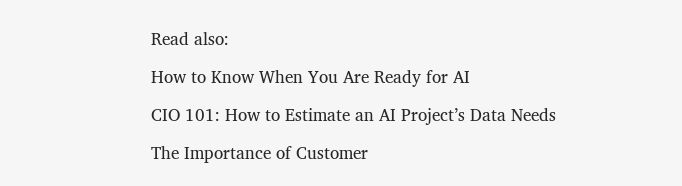Read also:

How to Know When You Are Ready for AI

CIO 101: How to Estimate an AI Project’s Data Needs

The Importance of Customer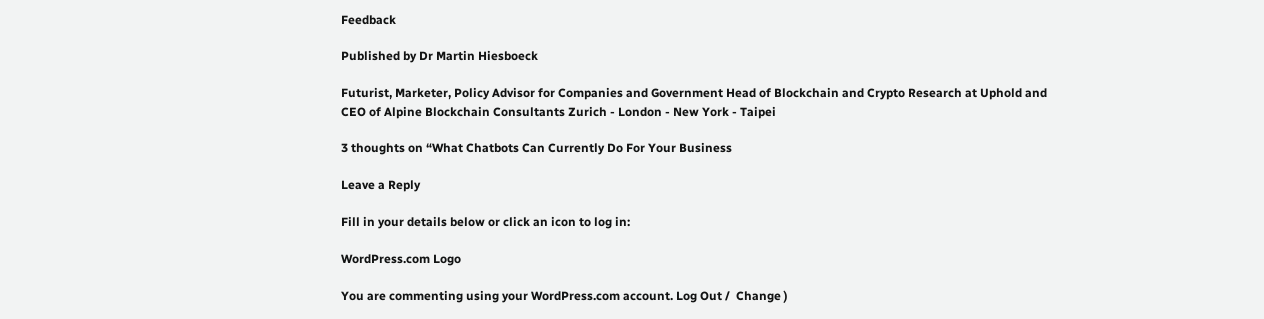Feedback

Published by Dr Martin Hiesboeck

Futurist, Marketer, Policy Advisor for Companies and Government Head of Blockchain and Crypto Research at Uphold and CEO of Alpine Blockchain Consultants Zurich - London - New York - Taipei

3 thoughts on “What Chatbots Can Currently Do For Your Business

Leave a Reply

Fill in your details below or click an icon to log in:

WordPress.com Logo

You are commenting using your WordPress.com account. Log Out /  Change )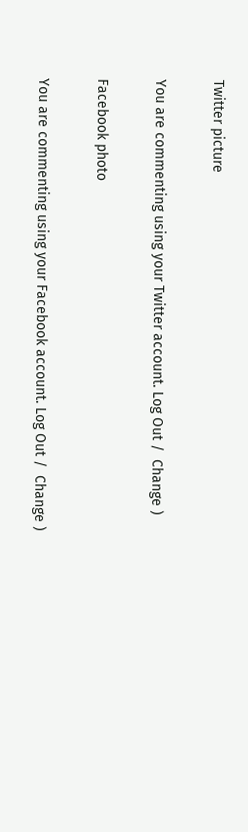Twitter picture

You are commenting using your Twitter account. Log Out /  Change )

Facebook photo

You are commenting using your Facebook account. Log Out /  Change )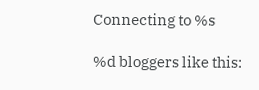Connecting to %s

%d bloggers like this: